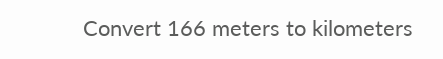Convert 166 meters to kilometers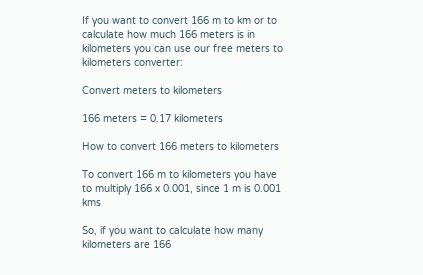If you want to convert 166 m to km or to calculate how much 166 meters is in kilometers you can use our free meters to kilometers converter:

Convert meters to kilometers

166 meters = 0.17 kilometers

How to convert 166 meters to kilometers

To convert 166 m to kilometers you have to multiply 166 x 0.001, since 1 m is 0.001 kms

So, if you want to calculate how many kilometers are 166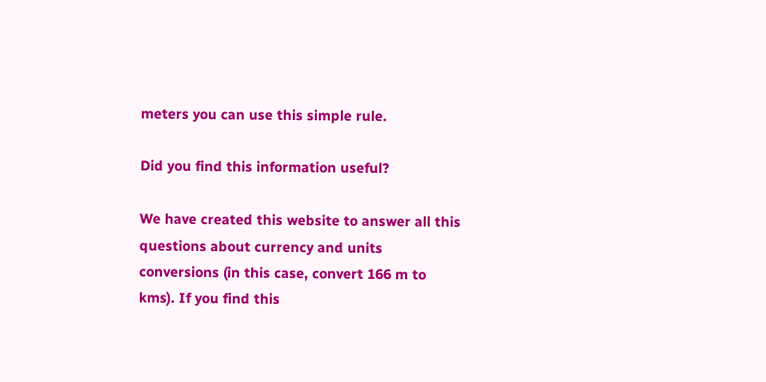meters you can use this simple rule.

Did you find this information useful?

We have created this website to answer all this questions about currency and units conversions (in this case, convert 166 m to kms). If you find this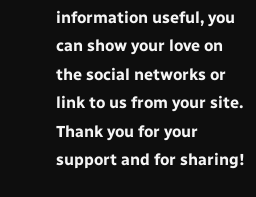information useful, you can show your love on the social networks or link to us from your site. Thank you for your support and for sharing!